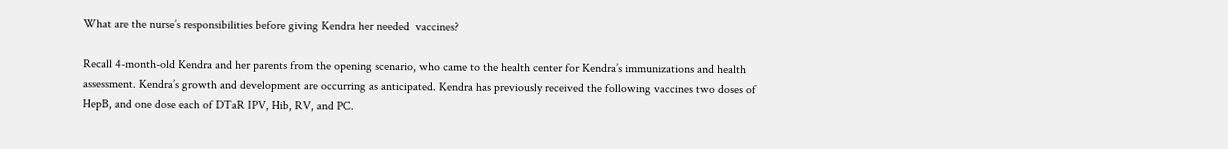What are the nurse’s responsibilities before giving Kendra her needed  vaccines?

Recall 4-month-old Kendra and her parents from the opening scenario, who came to the health center for Kendra’s immunizations and health assessment. Kendra’s growth and development are occurring as anticipated. Kendra has previously received the following vaccines two doses of HepB, and one dose each of DTaR IPV, Hib, RV, and PC.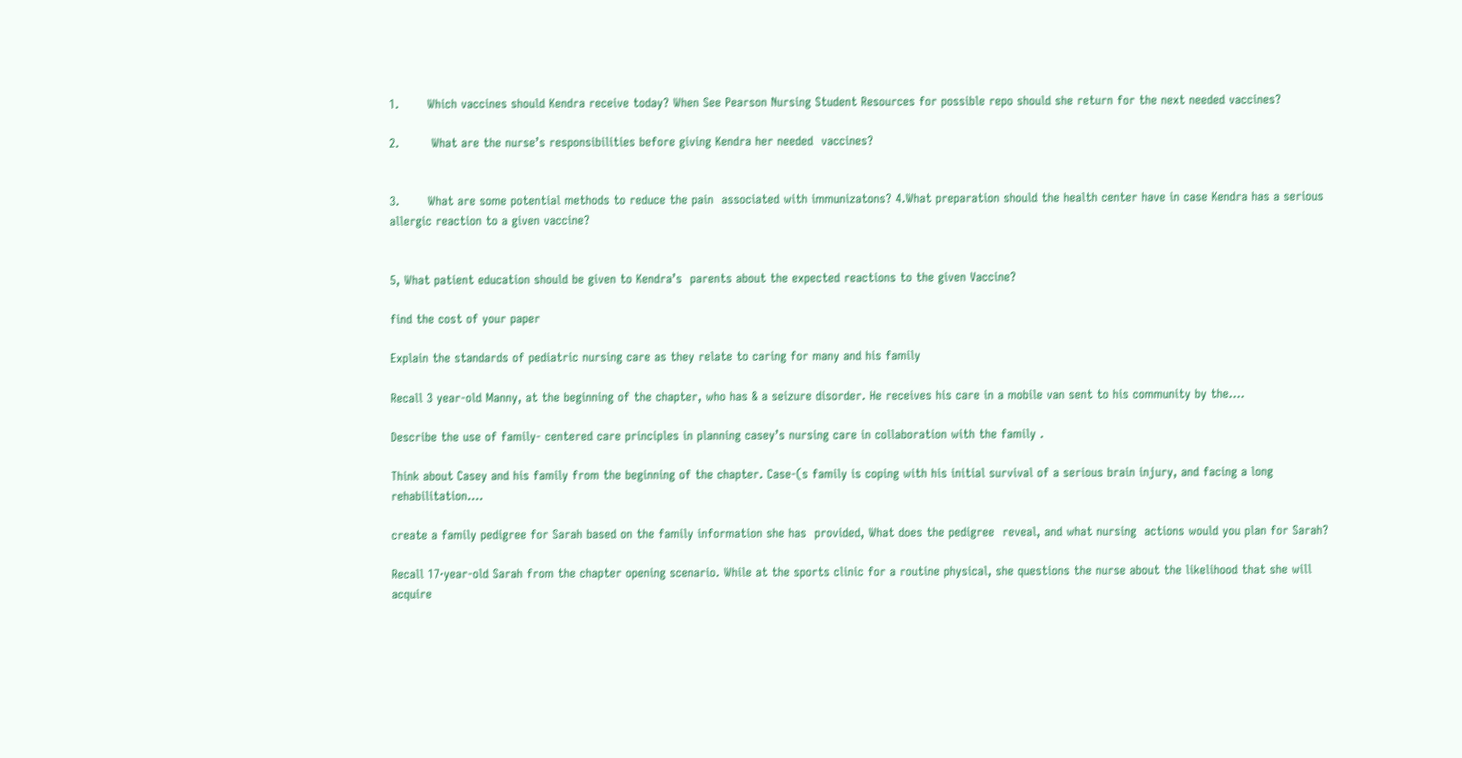1.       Which vaccines should Kendra receive today? When See Pearson Nursing Student Resources for possible repo should she return for the next needed vaccines?

2.        What are the nurse’s responsibilities before giving Kendra her needed  vaccines?


3.       What are some potential methods to reduce the pain  associated with immunizatons? 4.What preparation should the health center have in case Kendra has a serious allergic reaction to a given vaccine?


5, What patient education should be given to Kendra’s  parents about the expected reactions to the given Vaccine?

find the cost of your paper

Explain the standards of pediatric nursing care as they relate to caring for many and his family

Recall 3 year-old Manny, at the beginning of the chapter, who has & a seizure disorder. He receives his care in a mobile van sent to his community by the….

Describe the use of family- centered care principles in planning casey’s nursing care in collaboration with the family .

Think about Casey and his family from the beginning of the chapter. Case-(s family is coping with his initial survival of a serious brain injury, and facing a long rehabilitation….

create a family pedigree for Sarah based on the family information she has  provided, What does the pedigree  reveal, and what nursing  actions would you plan for Sarah?

Recall 17·year-old Sarah from the chapter opening scenario. While at the sports clinic for a routine physical, she questions the nurse about the likelihood that she will acquire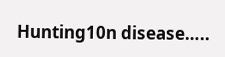Hunting10n disease…..